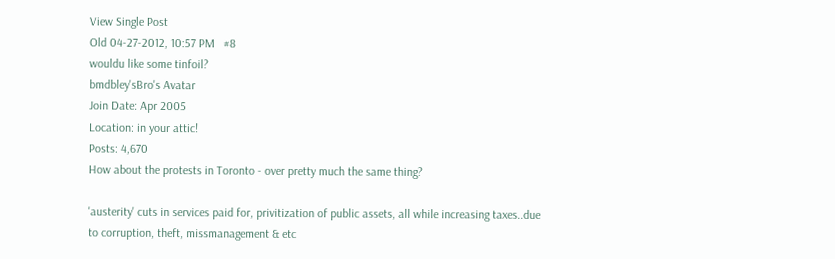View Single Post
Old 04-27-2012, 10:57 PM   #8
wouldu like some tinfoil?
bmdbley'sBro's Avatar
Join Date: Apr 2005
Location: in your attic!
Posts: 4,670
How about the protests in Toronto - over pretty much the same thing?

'austerity' cuts in services paid for, privitization of public assets, all while increasing taxes..due to corruption, theft, missmanagement & etc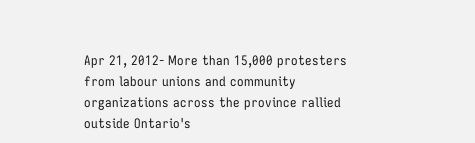Apr 21, 2012- More than 15,000 protesters from labour unions and community organizations across the province rallied outside Ontario's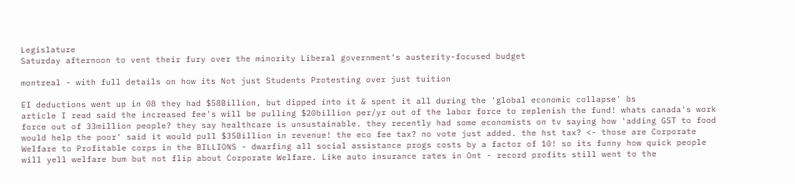Legislature
Saturday afternoon to vent their fury over the minority Liberal government's austerity-focused budget

montreal - with full details on how its Not just Students Protesting over just tuition

EI deductions went up in 08 they had $58Billion, but dipped into it & spent it all during the 'global economic collapse' bs
article I read said the increased fee's will be pulling $20billion per/yr out of the labor force to replenish the fund! whats canada's work force out of 33million people? they say healthcare is unsustainable. they recently had some economists on tv saying how 'adding GST to food would help the poor' said it would pull $35Billion in revenue! the eco fee tax? no vote just added. the hst tax? <- those are Corporate Welfare to Profitable corps in the BILLIONS - dwarfing all social assistance progs costs by a factor of 10! so its funny how quick people will yell welfare bum but not flip about Corporate Welfare. Like auto insurance rates in Ont - record profits still went to the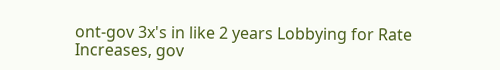ont-gov 3x's in like 2 years Lobbying for Rate Increases, gov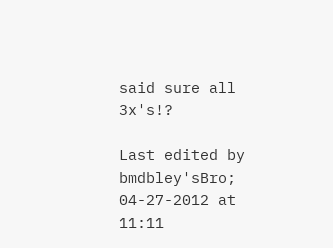said sure all 3x's!?

Last edited by bmdbley'sBro; 04-27-2012 at 11:11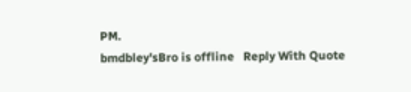PM.
bmdbley'sBro is offline   Reply With Quote